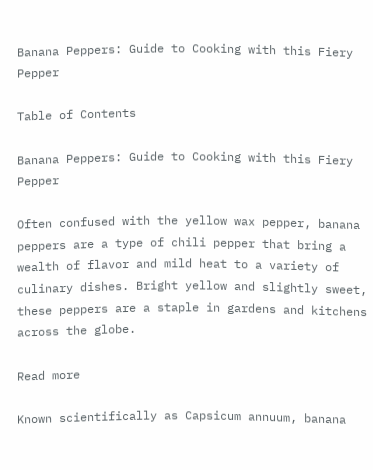Banana Peppers: Guide to Cooking with this Fiery Pepper

Table of Contents

Banana Peppers: Guide to Cooking with this Fiery Pepper

Often confused with the yellow wax pepper, banana peppers are a type of chili pepper that bring a wealth of flavor and mild heat to a variety of culinary dishes. Bright yellow and slightly sweet, these peppers are a staple in gardens and kitchens across the globe.

Read more

Known scientifically as Capsicum annuum, banana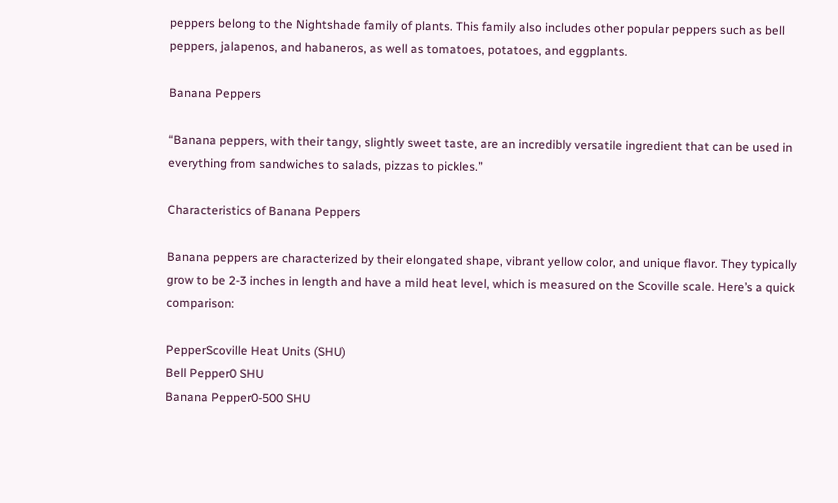peppers belong to the Nightshade family of plants. This family also includes other popular peppers such as bell peppers, jalapenos, and habaneros, as well as tomatoes, potatoes, and eggplants.

Banana Peppers

“Banana peppers, with their tangy, slightly sweet taste, are an incredibly versatile ingredient that can be used in everything from sandwiches to salads, pizzas to pickles.”

Characteristics of Banana Peppers

Banana peppers are characterized by their elongated shape, vibrant yellow color, and unique flavor. They typically grow to be 2-3 inches in length and have a mild heat level, which is measured on the Scoville scale. Here’s a quick comparison:

PepperScoville Heat Units (SHU)
Bell Pepper0 SHU
Banana Pepper0-500 SHU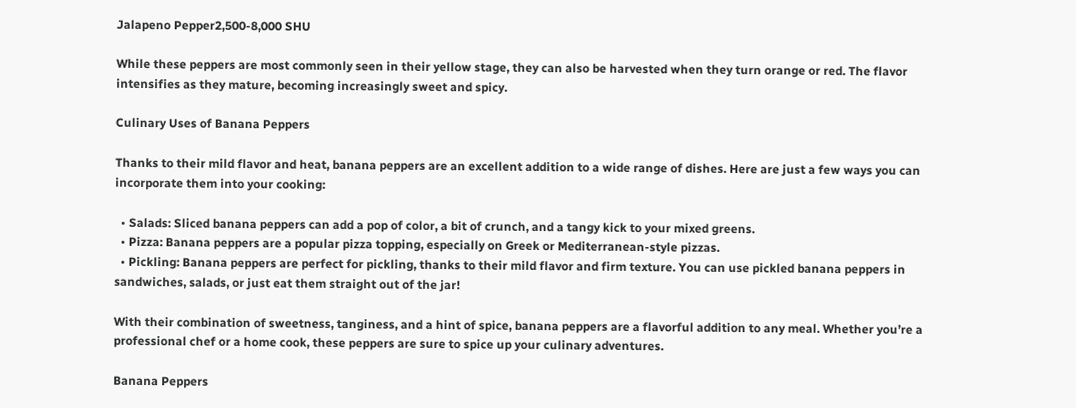Jalapeno Pepper2,500-8,000 SHU

While these peppers are most commonly seen in their yellow stage, they can also be harvested when they turn orange or red. The flavor intensifies as they mature, becoming increasingly sweet and spicy.

Culinary Uses of Banana Peppers

Thanks to their mild flavor and heat, banana peppers are an excellent addition to a wide range of dishes. Here are just a few ways you can incorporate them into your cooking:

  • Salads: Sliced banana peppers can add a pop of color, a bit of crunch, and a tangy kick to your mixed greens.
  • Pizza: Banana peppers are a popular pizza topping, especially on Greek or Mediterranean-style pizzas.
  • Pickling: Banana peppers are perfect for pickling, thanks to their mild flavor and firm texture. You can use pickled banana peppers in sandwiches, salads, or just eat them straight out of the jar!

With their combination of sweetness, tanginess, and a hint of spice, banana peppers are a flavorful addition to any meal. Whether you’re a professional chef or a home cook, these peppers are sure to spice up your culinary adventures.

Banana Peppers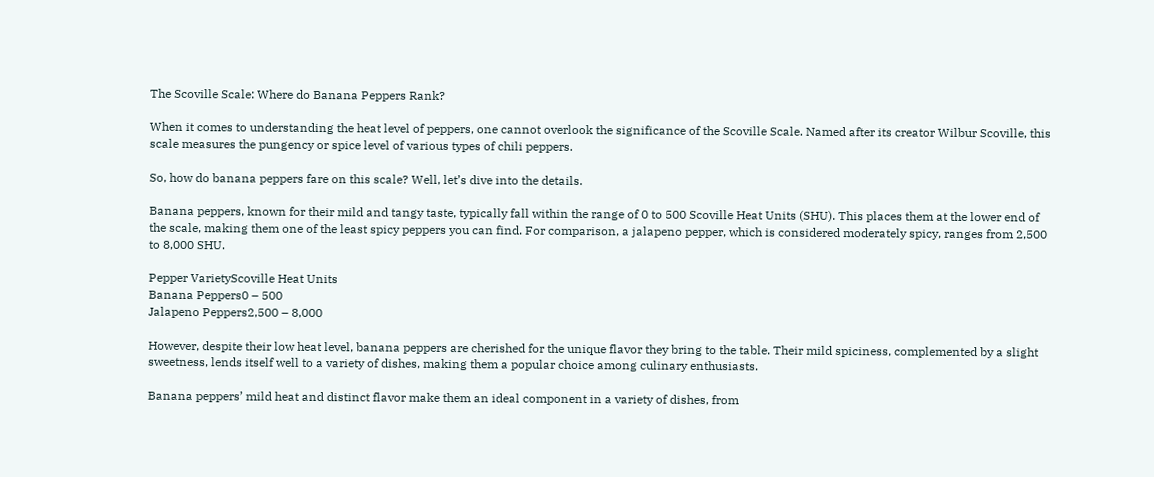The Scoville Scale: Where do Banana Peppers Rank?

When it comes to understanding the heat level of peppers, one cannot overlook the significance of the Scoville Scale. Named after its creator Wilbur Scoville, this scale measures the pungency or spice level of various types of chili peppers.

So, how do banana peppers fare on this scale? Well, let’s dive into the details.

Banana peppers, known for their mild and tangy taste, typically fall within the range of 0 to 500 Scoville Heat Units (SHU). This places them at the lower end of the scale, making them one of the least spicy peppers you can find. For comparison, a jalapeno pepper, which is considered moderately spicy, ranges from 2,500 to 8,000 SHU.

Pepper VarietyScoville Heat Units
Banana Peppers0 – 500
Jalapeno Peppers2,500 – 8,000

However, despite their low heat level, banana peppers are cherished for the unique flavor they bring to the table. Their mild spiciness, complemented by a slight sweetness, lends itself well to a variety of dishes, making them a popular choice among culinary enthusiasts.

Banana peppers’ mild heat and distinct flavor make them an ideal component in a variety of dishes, from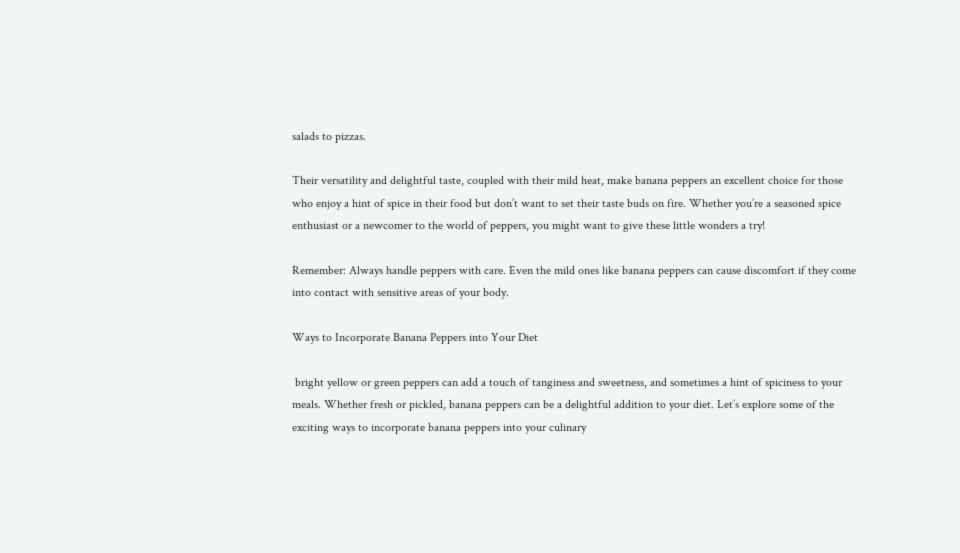salads to pizzas.

Their versatility and delightful taste, coupled with their mild heat, make banana peppers an excellent choice for those who enjoy a hint of spice in their food but don’t want to set their taste buds on fire. Whether you’re a seasoned spice enthusiast or a newcomer to the world of peppers, you might want to give these little wonders a try!

Remember: Always handle peppers with care. Even the mild ones like banana peppers can cause discomfort if they come into contact with sensitive areas of your body.

Ways to Incorporate Banana Peppers into Your Diet

 bright yellow or green peppers can add a touch of tanginess and sweetness, and sometimes a hint of spiciness to your meals. Whether fresh or pickled, banana peppers can be a delightful addition to your diet. Let’s explore some of the exciting ways to incorporate banana peppers into your culinary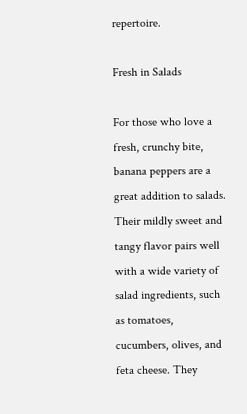repertoire.

Fresh in Salads

For those who love a fresh, crunchy bite, banana peppers are a great addition to salads. Their mildly sweet and tangy flavor pairs well with a wide variety of salad ingredients, such as tomatoes, cucumbers, olives, and feta cheese. They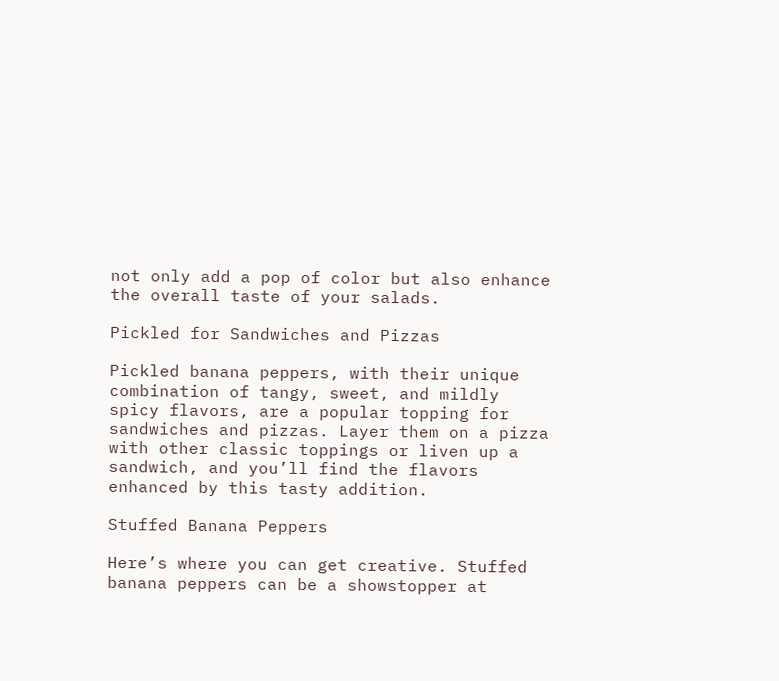not only add a pop of color but also enhance the overall taste of your salads.

Pickled for Sandwiches and Pizzas

Pickled banana peppers, with their unique combination of tangy, sweet, and mildly spicy flavors, are a popular topping for sandwiches and pizzas. Layer them on a pizza with other classic toppings or liven up a sandwich, and you’ll find the flavors enhanced by this tasty addition.

Stuffed Banana Peppers

Here’s where you can get creative. Stuffed banana peppers can be a showstopper at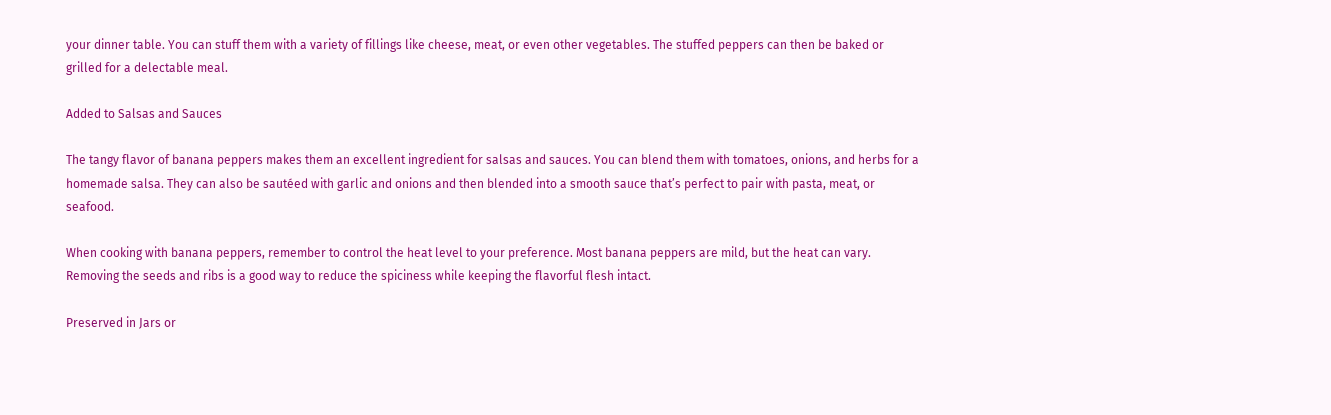your dinner table. You can stuff them with a variety of fillings like cheese, meat, or even other vegetables. The stuffed peppers can then be baked or grilled for a delectable meal.

Added to Salsas and Sauces

The tangy flavor of banana peppers makes them an excellent ingredient for salsas and sauces. You can blend them with tomatoes, onions, and herbs for a homemade salsa. They can also be sautéed with garlic and onions and then blended into a smooth sauce that’s perfect to pair with pasta, meat, or seafood.

When cooking with banana peppers, remember to control the heat level to your preference. Most banana peppers are mild, but the heat can vary. Removing the seeds and ribs is a good way to reduce the spiciness while keeping the flavorful flesh intact.

Preserved in Jars or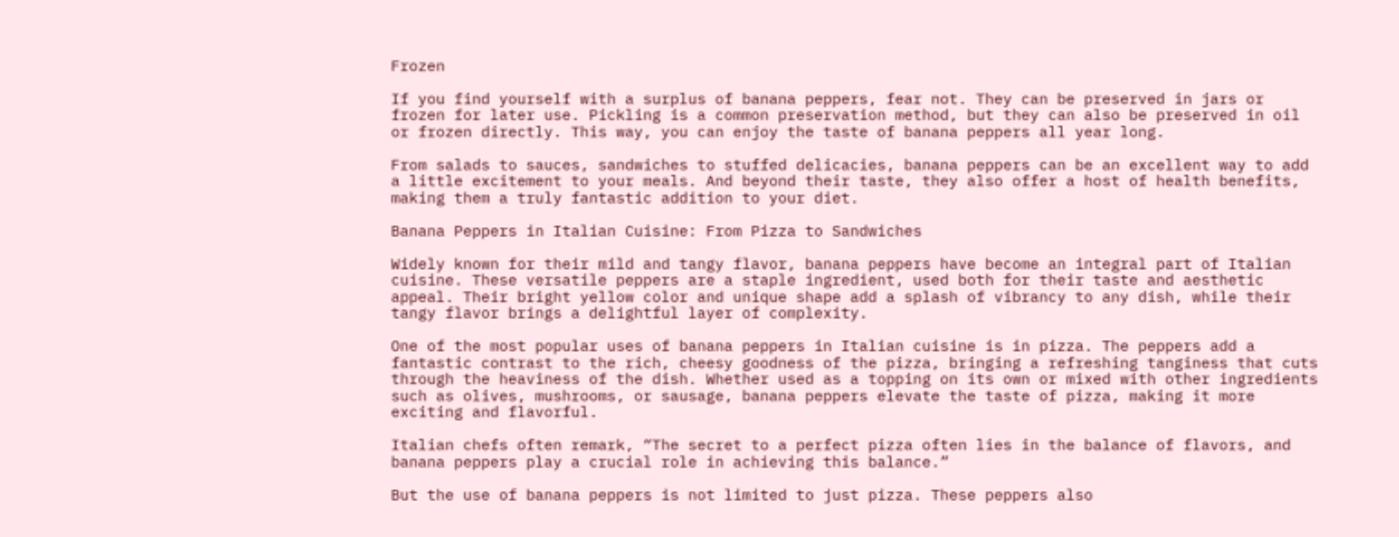Frozen

If you find yourself with a surplus of banana peppers, fear not. They can be preserved in jars or frozen for later use. Pickling is a common preservation method, but they can also be preserved in oil or frozen directly. This way, you can enjoy the taste of banana peppers all year long.

From salads to sauces, sandwiches to stuffed delicacies, banana peppers can be an excellent way to add a little excitement to your meals. And beyond their taste, they also offer a host of health benefits, making them a truly fantastic addition to your diet.

Banana Peppers in Italian Cuisine: From Pizza to Sandwiches

Widely known for their mild and tangy flavor, banana peppers have become an integral part of Italian cuisine. These versatile peppers are a staple ingredient, used both for their taste and aesthetic appeal. Their bright yellow color and unique shape add a splash of vibrancy to any dish, while their tangy flavor brings a delightful layer of complexity.

One of the most popular uses of banana peppers in Italian cuisine is in pizza. The peppers add a fantastic contrast to the rich, cheesy goodness of the pizza, bringing a refreshing tanginess that cuts through the heaviness of the dish. Whether used as a topping on its own or mixed with other ingredients such as olives, mushrooms, or sausage, banana peppers elevate the taste of pizza, making it more exciting and flavorful.

Italian chefs often remark, “The secret to a perfect pizza often lies in the balance of flavors, and banana peppers play a crucial role in achieving this balance.”

But the use of banana peppers is not limited to just pizza. These peppers also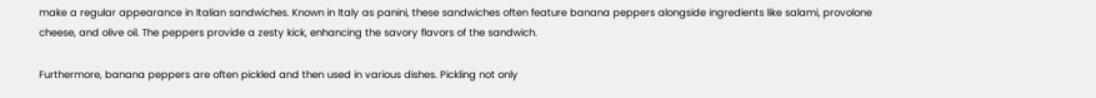make a regular appearance in Italian sandwiches. Known in Italy as panini, these sandwiches often feature banana peppers alongside ingredients like salami, provolone cheese, and olive oil. The peppers provide a zesty kick, enhancing the savory flavors of the sandwich.

Furthermore, banana peppers are often pickled and then used in various dishes. Pickling not only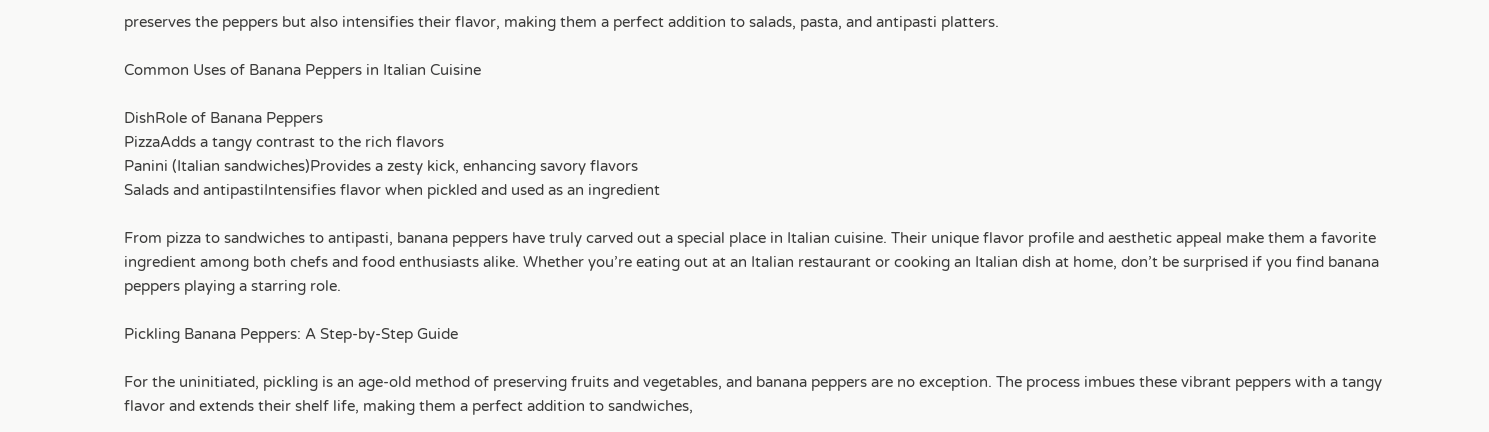preserves the peppers but also intensifies their flavor, making them a perfect addition to salads, pasta, and antipasti platters.

Common Uses of Banana Peppers in Italian Cuisine

DishRole of Banana Peppers
PizzaAdds a tangy contrast to the rich flavors
Panini (Italian sandwiches)Provides a zesty kick, enhancing savory flavors
Salads and antipastiIntensifies flavor when pickled and used as an ingredient

From pizza to sandwiches to antipasti, banana peppers have truly carved out a special place in Italian cuisine. Their unique flavor profile and aesthetic appeal make them a favorite ingredient among both chefs and food enthusiasts alike. Whether you’re eating out at an Italian restaurant or cooking an Italian dish at home, don’t be surprised if you find banana peppers playing a starring role.

Pickling Banana Peppers: A Step-by-Step Guide

For the uninitiated, pickling is an age-old method of preserving fruits and vegetables, and banana peppers are no exception. The process imbues these vibrant peppers with a tangy flavor and extends their shelf life, making them a perfect addition to sandwiches,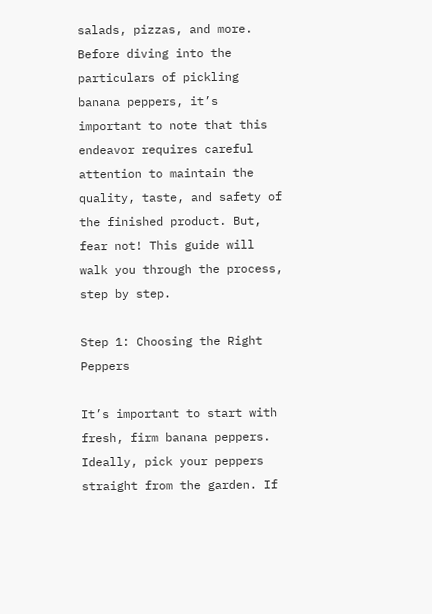salads, pizzas, and more. Before diving into the particulars of pickling banana peppers, it’s important to note that this endeavor requires careful attention to maintain the quality, taste, and safety of the finished product. But, fear not! This guide will walk you through the process, step by step.

Step 1: Choosing the Right Peppers

It’s important to start with fresh, firm banana peppers. Ideally, pick your peppers straight from the garden. If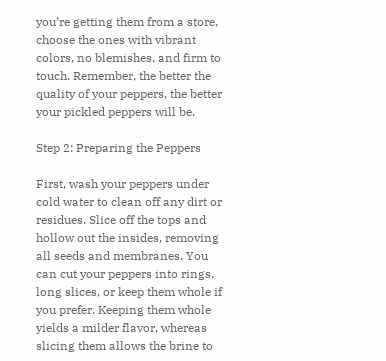you’re getting them from a store, choose the ones with vibrant colors, no blemishes, and firm to touch. Remember, the better the quality of your peppers, the better your pickled peppers will be.

Step 2: Preparing the Peppers

First, wash your peppers under cold water to clean off any dirt or residues. Slice off the tops and hollow out the insides, removing all seeds and membranes. You can cut your peppers into rings, long slices, or keep them whole if you prefer. Keeping them whole yields a milder flavor, whereas slicing them allows the brine to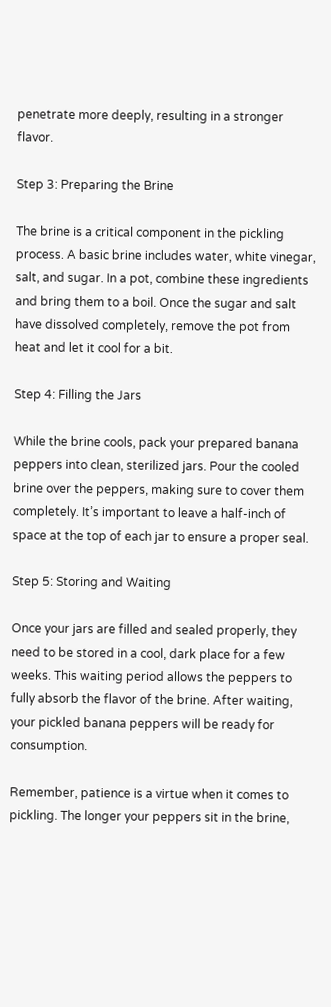penetrate more deeply, resulting in a stronger flavor.

Step 3: Preparing the Brine

The brine is a critical component in the pickling process. A basic brine includes water, white vinegar, salt, and sugar. In a pot, combine these ingredients and bring them to a boil. Once the sugar and salt have dissolved completely, remove the pot from heat and let it cool for a bit.

Step 4: Filling the Jars

While the brine cools, pack your prepared banana peppers into clean, sterilized jars. Pour the cooled brine over the peppers, making sure to cover them completely. It’s important to leave a half-inch of space at the top of each jar to ensure a proper seal.

Step 5: Storing and Waiting

Once your jars are filled and sealed properly, they need to be stored in a cool, dark place for a few weeks. This waiting period allows the peppers to fully absorb the flavor of the brine. After waiting, your pickled banana peppers will be ready for consumption.

Remember, patience is a virtue when it comes to pickling. The longer your peppers sit in the brine,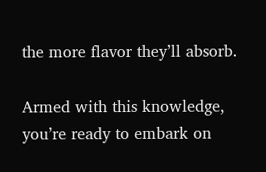the more flavor they’ll absorb.

Armed with this knowledge, you’re ready to embark on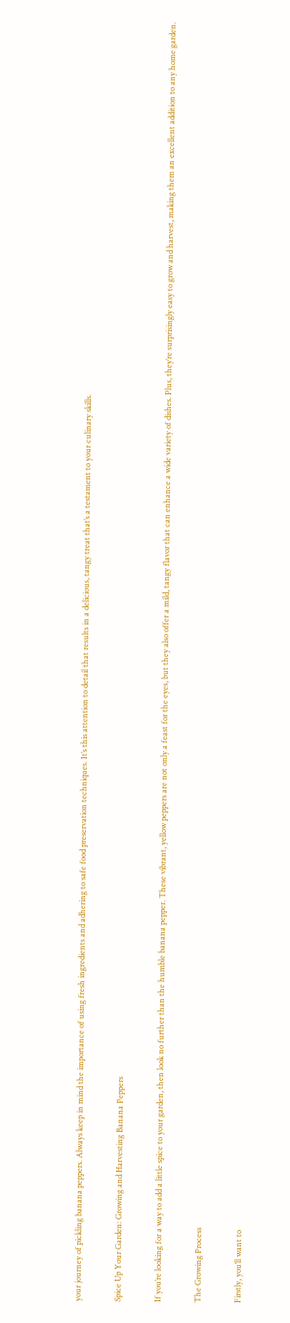your journey of pickling banana peppers. Always keep in mind the importance of using fresh ingredients and adhering to safe food preservation techniques. It’s this attention to detail that results in a delicious, tangy treat that’s a testament to your culinary skills.

Spice Up Your Garden: Growing and Harvesting Banana Peppers

If you’re looking for a way to add a little spice to your garden, then look no further than the humble banana pepper. These vibrant, yellow peppers are not only a feast for the eyes, but they also offer a mild, tangy flavor that can enhance a wide variety of dishes. Plus, they’re surprisingly easy to grow and harvest, making them an excellent addition to any home garden.

The Growing Process

Firstly, you’ll want to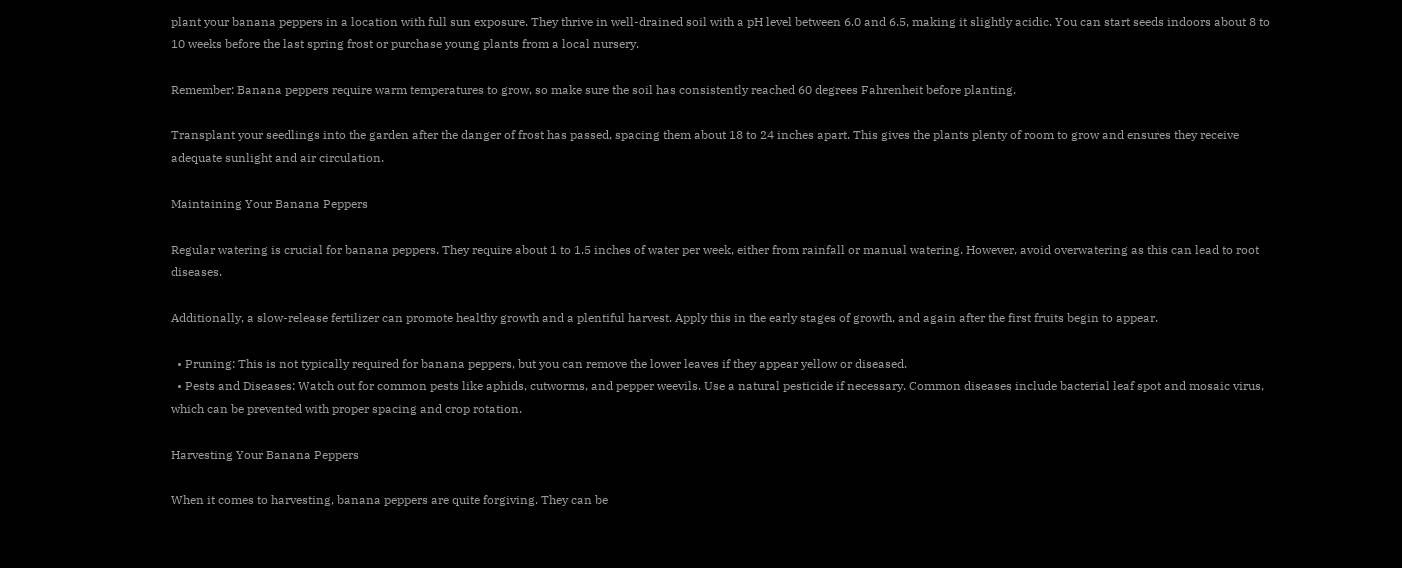plant your banana peppers in a location with full sun exposure. They thrive in well-drained soil with a pH level between 6.0 and 6.5, making it slightly acidic. You can start seeds indoors about 8 to 10 weeks before the last spring frost or purchase young plants from a local nursery.

Remember: Banana peppers require warm temperatures to grow, so make sure the soil has consistently reached 60 degrees Fahrenheit before planting.

Transplant your seedlings into the garden after the danger of frost has passed, spacing them about 18 to 24 inches apart. This gives the plants plenty of room to grow and ensures they receive adequate sunlight and air circulation.

Maintaining Your Banana Peppers

Regular watering is crucial for banana peppers. They require about 1 to 1.5 inches of water per week, either from rainfall or manual watering. However, avoid overwatering as this can lead to root diseases.

Additionally, a slow-release fertilizer can promote healthy growth and a plentiful harvest. Apply this in the early stages of growth, and again after the first fruits begin to appear.

  • Pruning: This is not typically required for banana peppers, but you can remove the lower leaves if they appear yellow or diseased.
  • Pests and Diseases: Watch out for common pests like aphids, cutworms, and pepper weevils. Use a natural pesticide if necessary. Common diseases include bacterial leaf spot and mosaic virus, which can be prevented with proper spacing and crop rotation.

Harvesting Your Banana Peppers

When it comes to harvesting, banana peppers are quite forgiving. They can be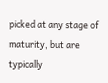picked at any stage of maturity, but are typically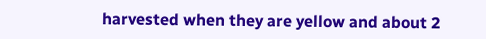harvested when they are yellow and about 2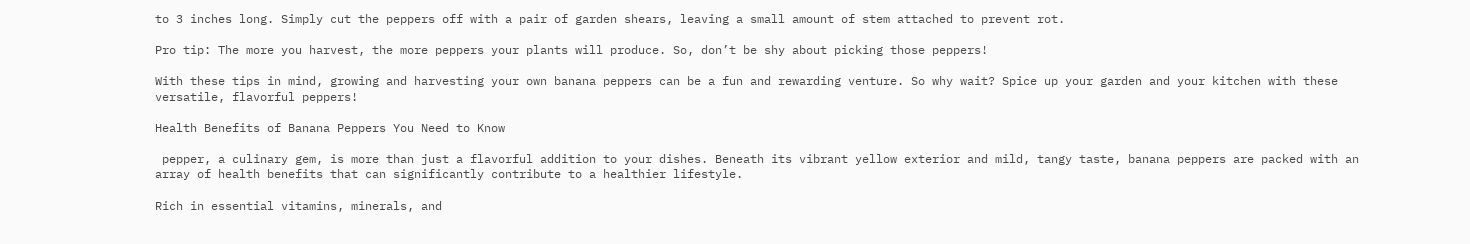to 3 inches long. Simply cut the peppers off with a pair of garden shears, leaving a small amount of stem attached to prevent rot.

Pro tip: The more you harvest, the more peppers your plants will produce. So, don’t be shy about picking those peppers!

With these tips in mind, growing and harvesting your own banana peppers can be a fun and rewarding venture. So why wait? Spice up your garden and your kitchen with these versatile, flavorful peppers!

Health Benefits of Banana Peppers You Need to Know

 pepper, a culinary gem, is more than just a flavorful addition to your dishes. Beneath its vibrant yellow exterior and mild, tangy taste, banana peppers are packed with an array of health benefits that can significantly contribute to a healthier lifestyle.

Rich in essential vitamins, minerals, and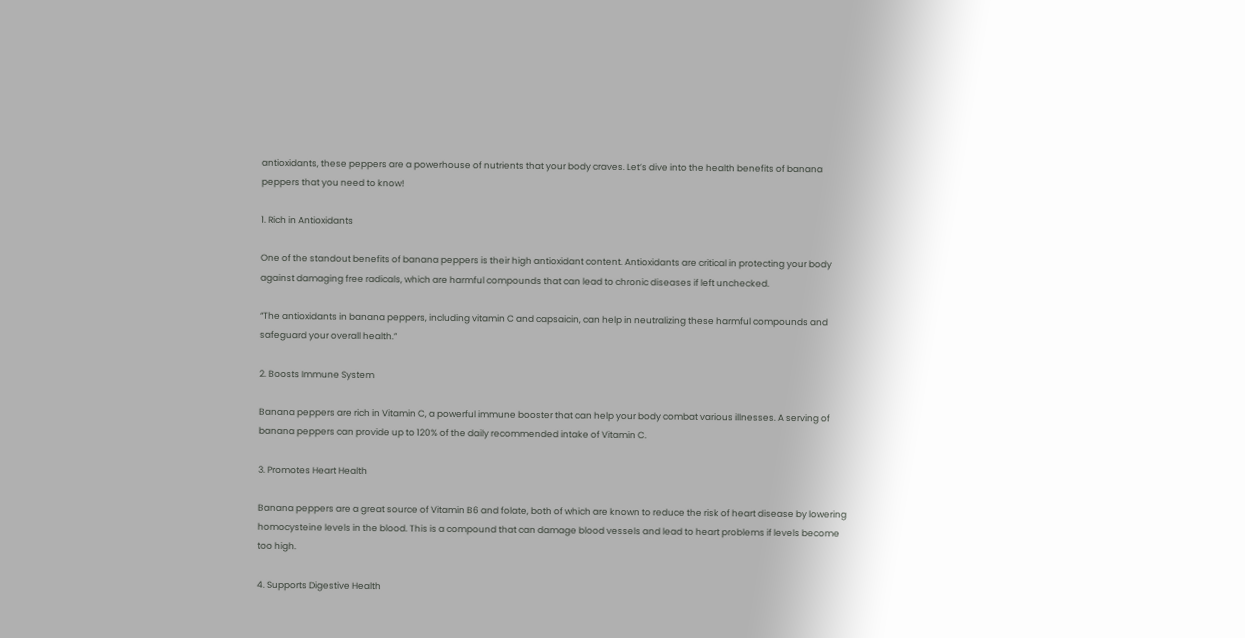antioxidants, these peppers are a powerhouse of nutrients that your body craves. Let’s dive into the health benefits of banana peppers that you need to know!

1. Rich in Antioxidants

One of the standout benefits of banana peppers is their high antioxidant content. Antioxidants are critical in protecting your body against damaging free radicals, which are harmful compounds that can lead to chronic diseases if left unchecked.

“The antioxidants in banana peppers, including vitamin C and capsaicin, can help in neutralizing these harmful compounds and safeguard your overall health.”

2. Boosts Immune System

Banana peppers are rich in Vitamin C, a powerful immune booster that can help your body combat various illnesses. A serving of banana peppers can provide up to 120% of the daily recommended intake of Vitamin C.

3. Promotes Heart Health

Banana peppers are a great source of Vitamin B6 and folate, both of which are known to reduce the risk of heart disease by lowering homocysteine levels in the blood. This is a compound that can damage blood vessels and lead to heart problems if levels become too high.

4. Supports Digestive Health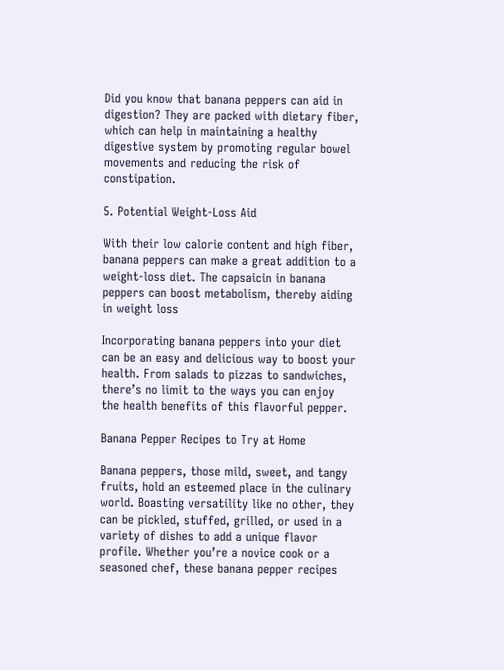Did you know that banana peppers can aid in digestion? They are packed with dietary fiber, which can help in maintaining a healthy digestive system by promoting regular bowel movements and reducing the risk of constipation.

5. Potential Weight-Loss Aid

With their low calorie content and high fiber, banana peppers can make a great addition to a weight-loss diet. The capsaicin in banana peppers can boost metabolism, thereby aiding in weight loss

Incorporating banana peppers into your diet can be an easy and delicious way to boost your health. From salads to pizzas to sandwiches, there’s no limit to the ways you can enjoy the health benefits of this flavorful pepper.

Banana Pepper Recipes to Try at Home

Banana peppers, those mild, sweet, and tangy fruits, hold an esteemed place in the culinary world. Boasting versatility like no other, they can be pickled, stuffed, grilled, or used in a variety of dishes to add a unique flavor profile. Whether you’re a novice cook or a seasoned chef, these banana pepper recipes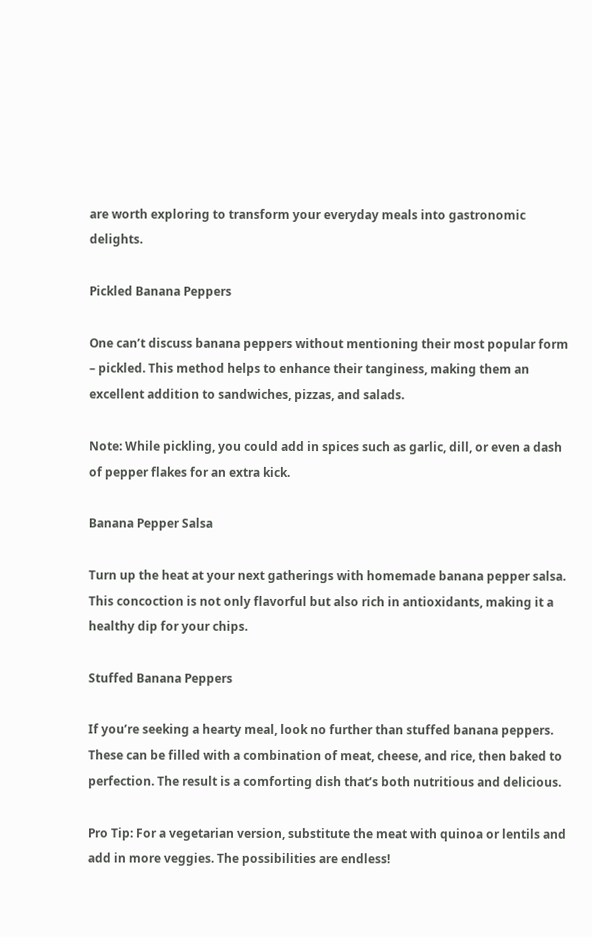are worth exploring to transform your everyday meals into gastronomic delights.

Pickled Banana Peppers

One can’t discuss banana peppers without mentioning their most popular form – pickled. This method helps to enhance their tanginess, making them an excellent addition to sandwiches, pizzas, and salads.

Note: While pickling, you could add in spices such as garlic, dill, or even a dash of pepper flakes for an extra kick.

Banana Pepper Salsa

Turn up the heat at your next gatherings with homemade banana pepper salsa. This concoction is not only flavorful but also rich in antioxidants, making it a healthy dip for your chips.

Stuffed Banana Peppers

If you’re seeking a hearty meal, look no further than stuffed banana peppers. These can be filled with a combination of meat, cheese, and rice, then baked to perfection. The result is a comforting dish that’s both nutritious and delicious.

Pro Tip: For a vegetarian version, substitute the meat with quinoa or lentils and add in more veggies. The possibilities are endless!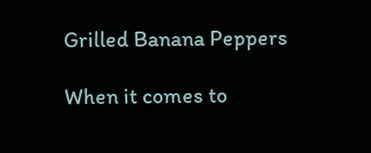Grilled Banana Peppers

When it comes to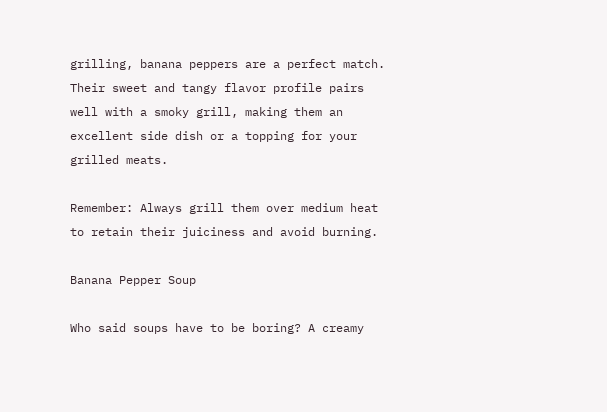grilling, banana peppers are a perfect match. Their sweet and tangy flavor profile pairs well with a smoky grill, making them an excellent side dish or a topping for your grilled meats.

Remember: Always grill them over medium heat to retain their juiciness and avoid burning.

Banana Pepper Soup

Who said soups have to be boring? A creamy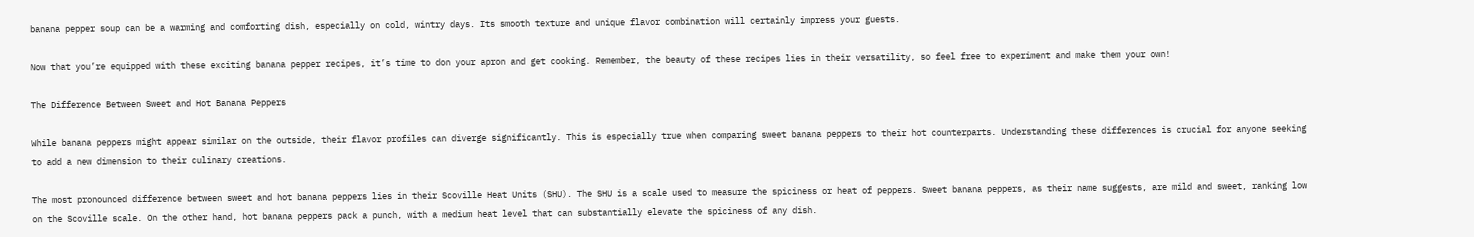banana pepper soup can be a warming and comforting dish, especially on cold, wintry days. Its smooth texture and unique flavor combination will certainly impress your guests.

Now that you’re equipped with these exciting banana pepper recipes, it’s time to don your apron and get cooking. Remember, the beauty of these recipes lies in their versatility, so feel free to experiment and make them your own!

The Difference Between Sweet and Hot Banana Peppers

While banana peppers might appear similar on the outside, their flavor profiles can diverge significantly. This is especially true when comparing sweet banana peppers to their hot counterparts. Understanding these differences is crucial for anyone seeking to add a new dimension to their culinary creations.

The most pronounced difference between sweet and hot banana peppers lies in their Scoville Heat Units (SHU). The SHU is a scale used to measure the spiciness or heat of peppers. Sweet banana peppers, as their name suggests, are mild and sweet, ranking low on the Scoville scale. On the other hand, hot banana peppers pack a punch, with a medium heat level that can substantially elevate the spiciness of any dish.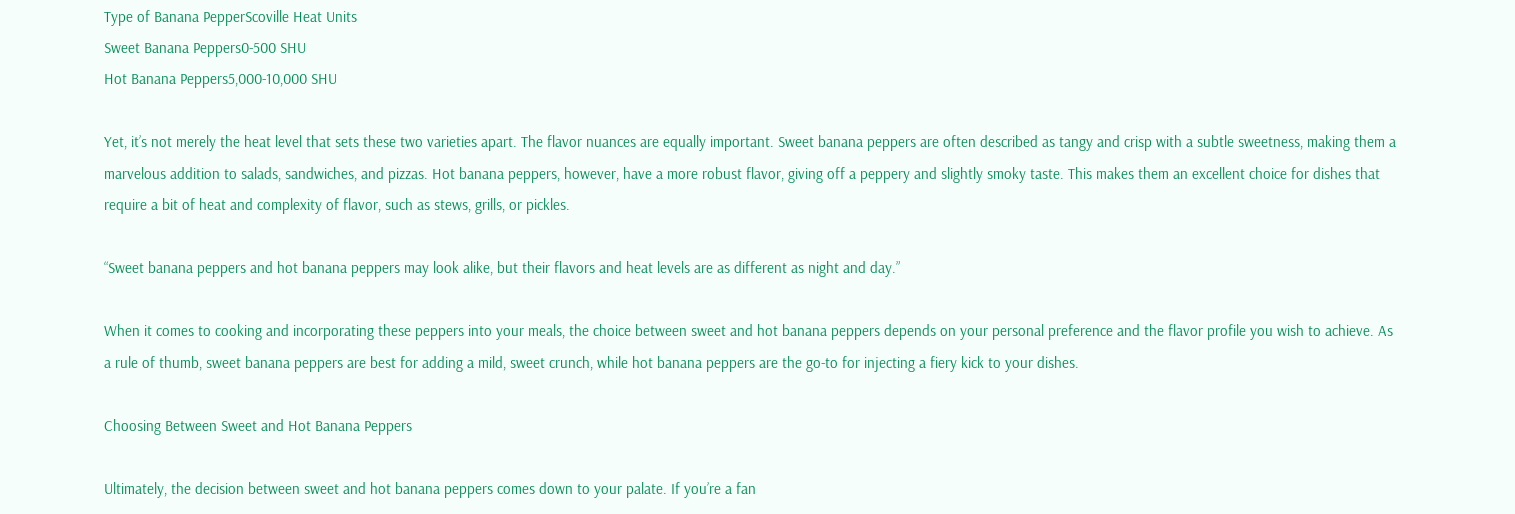Type of Banana PepperScoville Heat Units
Sweet Banana Peppers0-500 SHU
Hot Banana Peppers5,000-10,000 SHU

Yet, it’s not merely the heat level that sets these two varieties apart. The flavor nuances are equally important. Sweet banana peppers are often described as tangy and crisp with a subtle sweetness, making them a marvelous addition to salads, sandwiches, and pizzas. Hot banana peppers, however, have a more robust flavor, giving off a peppery and slightly smoky taste. This makes them an excellent choice for dishes that require a bit of heat and complexity of flavor, such as stews, grills, or pickles.

“Sweet banana peppers and hot banana peppers may look alike, but their flavors and heat levels are as different as night and day.”

When it comes to cooking and incorporating these peppers into your meals, the choice between sweet and hot banana peppers depends on your personal preference and the flavor profile you wish to achieve. As a rule of thumb, sweet banana peppers are best for adding a mild, sweet crunch, while hot banana peppers are the go-to for injecting a fiery kick to your dishes.

Choosing Between Sweet and Hot Banana Peppers

Ultimately, the decision between sweet and hot banana peppers comes down to your palate. If you’re a fan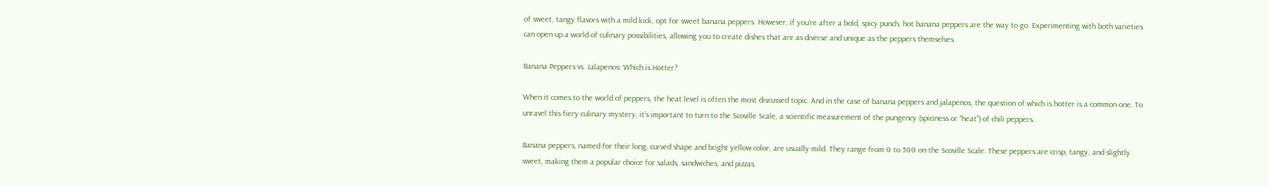of sweet, tangy flavors with a mild kick, opt for sweet banana peppers. However, if you’re after a bold, spicy punch, hot banana peppers are the way to go. Experimenting with both varieties can open up a world of culinary possibilities, allowing you to create dishes that are as diverse and unique as the peppers themselves.

Banana Peppers vs. Jalapenos: Which is Hotter?

When it comes to the world of peppers, the heat level is often the most discussed topic. And in the case of banana peppers and jalapenos, the question of which is hotter is a common one. To unravel this fiery culinary mystery, it’s important to turn to the Scoville Scale, a scientific measurement of the pungency (spiciness or “heat”) of chili peppers.

Banana peppers, named for their long, curved shape and bright yellow color, are usually mild. They range from 0 to 500 on the Scoville Scale. These peppers are crisp, tangy, and slightly sweet, making them a popular choice for salads, sandwiches, and pizzas.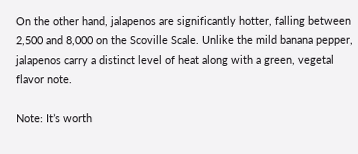On the other hand, jalapenos are significantly hotter, falling between 2,500 and 8,000 on the Scoville Scale. Unlike the mild banana pepper, jalapenos carry a distinct level of heat along with a green, vegetal flavor note.

Note: It’s worth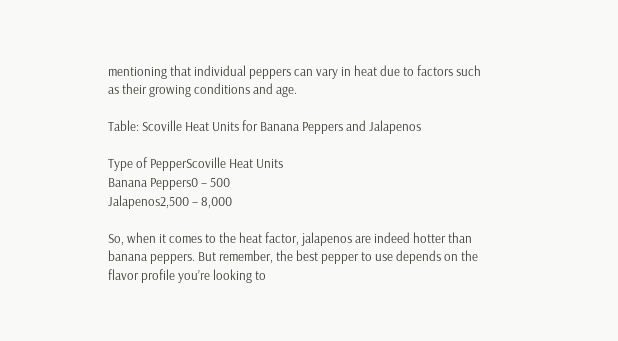mentioning that individual peppers can vary in heat due to factors such as their growing conditions and age.

Table: Scoville Heat Units for Banana Peppers and Jalapenos

Type of PepperScoville Heat Units
Banana Peppers0 – 500
Jalapenos2,500 – 8,000

So, when it comes to the heat factor, jalapenos are indeed hotter than banana peppers. But remember, the best pepper to use depends on the flavor profile you’re looking to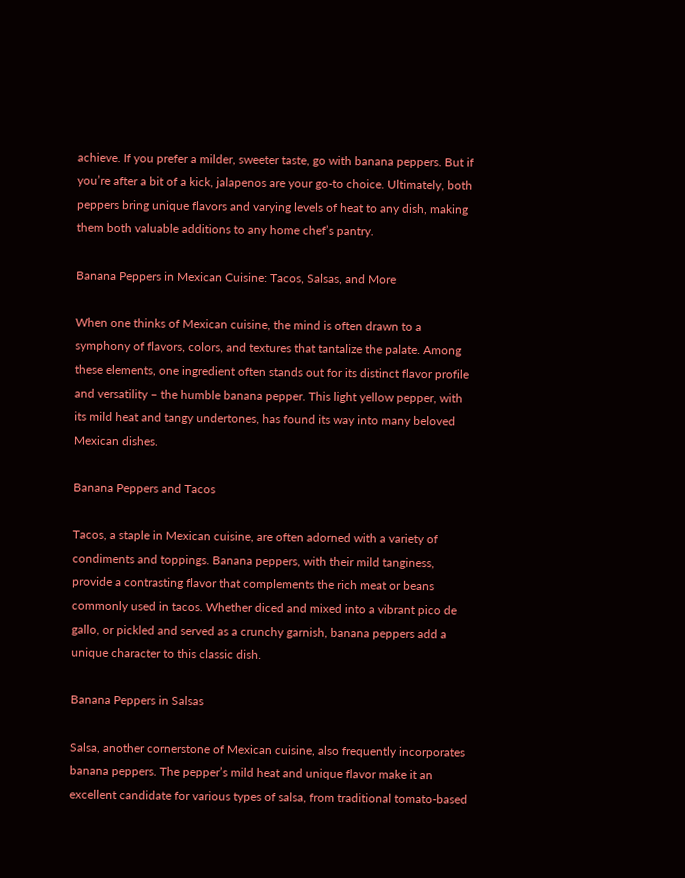achieve. If you prefer a milder, sweeter taste, go with banana peppers. But if you’re after a bit of a kick, jalapenos are your go-to choice. Ultimately, both peppers bring unique flavors and varying levels of heat to any dish, making them both valuable additions to any home chef’s pantry.

Banana Peppers in Mexican Cuisine: Tacos, Salsas, and More

When one thinks of Mexican cuisine, the mind is often drawn to a symphony of flavors, colors, and textures that tantalize the palate. Among these elements, one ingredient often stands out for its distinct flavor profile and versatility – the humble banana pepper. This light yellow pepper, with its mild heat and tangy undertones, has found its way into many beloved Mexican dishes.

Banana Peppers and Tacos

Tacos, a staple in Mexican cuisine, are often adorned with a variety of condiments and toppings. Banana peppers, with their mild tanginess, provide a contrasting flavor that complements the rich meat or beans commonly used in tacos. Whether diced and mixed into a vibrant pico de gallo, or pickled and served as a crunchy garnish, banana peppers add a unique character to this classic dish.

Banana Peppers in Salsas

Salsa, another cornerstone of Mexican cuisine, also frequently incorporates banana peppers. The pepper’s mild heat and unique flavor make it an excellent candidate for various types of salsa, from traditional tomato-based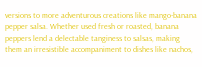versions to more adventurous creations like mango-banana pepper salsa. Whether used fresh or roasted, banana peppers lend a delectable tanginess to salsas, making them an irresistible accompaniment to dishes like nachos,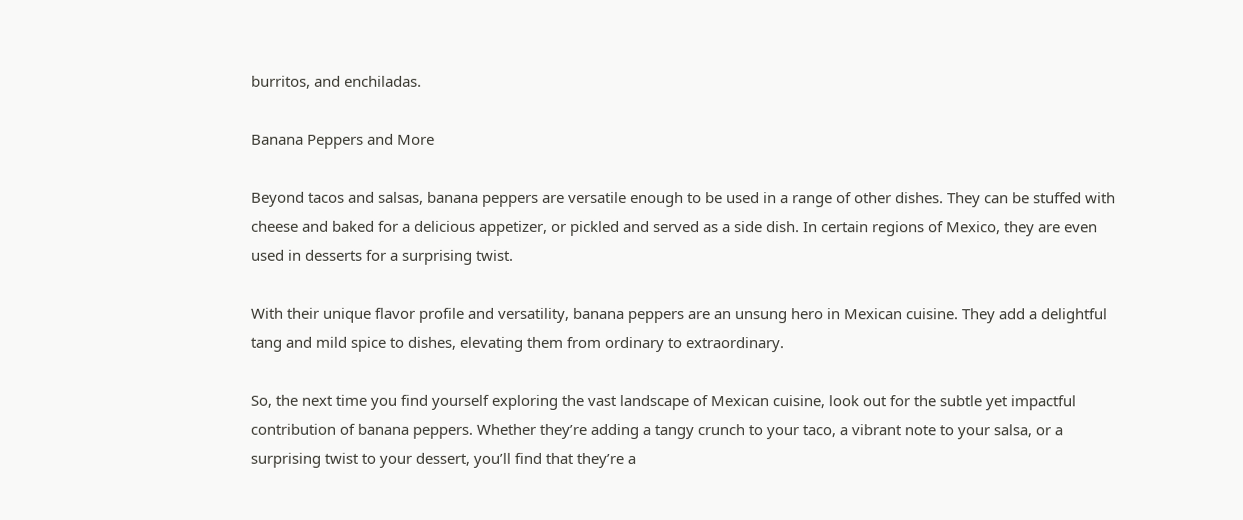burritos, and enchiladas.

Banana Peppers and More

Beyond tacos and salsas, banana peppers are versatile enough to be used in a range of other dishes. They can be stuffed with cheese and baked for a delicious appetizer, or pickled and served as a side dish. In certain regions of Mexico, they are even used in desserts for a surprising twist.

With their unique flavor profile and versatility, banana peppers are an unsung hero in Mexican cuisine. They add a delightful tang and mild spice to dishes, elevating them from ordinary to extraordinary.

So, the next time you find yourself exploring the vast landscape of Mexican cuisine, look out for the subtle yet impactful contribution of banana peppers. Whether they’re adding a tangy crunch to your taco, a vibrant note to your salsa, or a surprising twist to your dessert, you’ll find that they’re a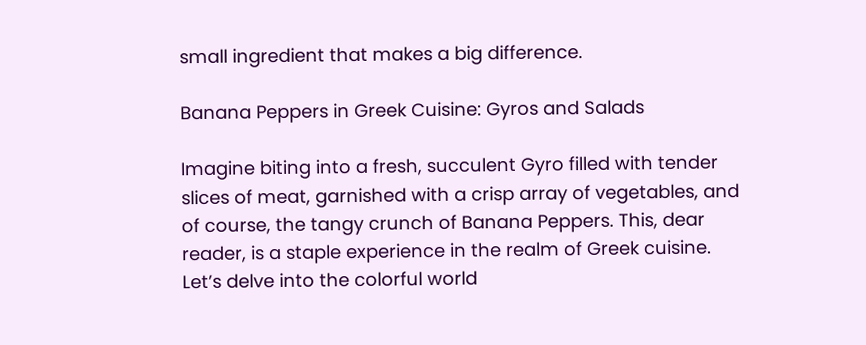small ingredient that makes a big difference.

Banana Peppers in Greek Cuisine: Gyros and Salads

Imagine biting into a fresh, succulent Gyro filled with tender slices of meat, garnished with a crisp array of vegetables, and of course, the tangy crunch of Banana Peppers. This, dear reader, is a staple experience in the realm of Greek cuisine. Let’s delve into the colorful world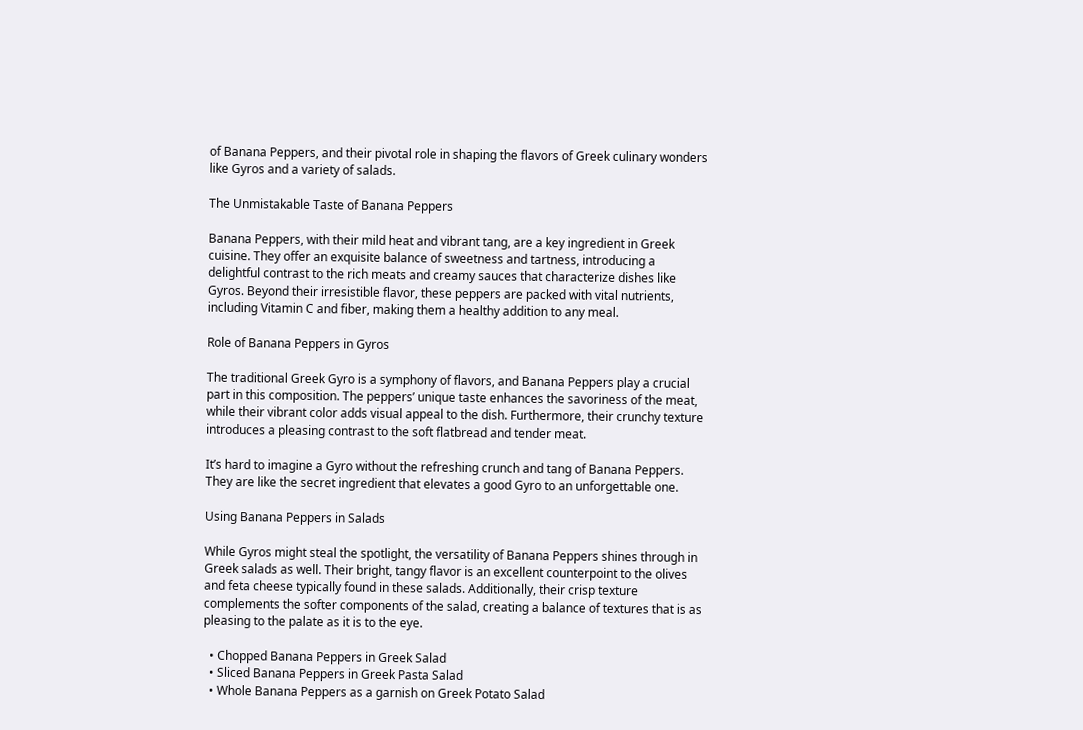of Banana Peppers, and their pivotal role in shaping the flavors of Greek culinary wonders like Gyros and a variety of salads.

The Unmistakable Taste of Banana Peppers

Banana Peppers, with their mild heat and vibrant tang, are a key ingredient in Greek cuisine. They offer an exquisite balance of sweetness and tartness, introducing a delightful contrast to the rich meats and creamy sauces that characterize dishes like Gyros. Beyond their irresistible flavor, these peppers are packed with vital nutrients, including Vitamin C and fiber, making them a healthy addition to any meal.

Role of Banana Peppers in Gyros

The traditional Greek Gyro is a symphony of flavors, and Banana Peppers play a crucial part in this composition. The peppers’ unique taste enhances the savoriness of the meat, while their vibrant color adds visual appeal to the dish. Furthermore, their crunchy texture introduces a pleasing contrast to the soft flatbread and tender meat.

It’s hard to imagine a Gyro without the refreshing crunch and tang of Banana Peppers. They are like the secret ingredient that elevates a good Gyro to an unforgettable one.

Using Banana Peppers in Salads

While Gyros might steal the spotlight, the versatility of Banana Peppers shines through in Greek salads as well. Their bright, tangy flavor is an excellent counterpoint to the olives and feta cheese typically found in these salads. Additionally, their crisp texture complements the softer components of the salad, creating a balance of textures that is as pleasing to the palate as it is to the eye.

  • Chopped Banana Peppers in Greek Salad
  • Sliced Banana Peppers in Greek Pasta Salad
  • Whole Banana Peppers as a garnish on Greek Potato Salad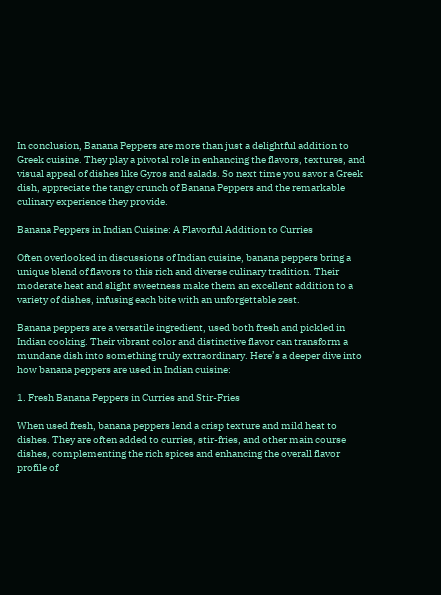In conclusion, Banana Peppers are more than just a delightful addition to Greek cuisine. They play a pivotal role in enhancing the flavors, textures, and visual appeal of dishes like Gyros and salads. So next time you savor a Greek dish, appreciate the tangy crunch of Banana Peppers and the remarkable culinary experience they provide.

Banana Peppers in Indian Cuisine: A Flavorful Addition to Curries

Often overlooked in discussions of Indian cuisine, banana peppers bring a unique blend of flavors to this rich and diverse culinary tradition. Their moderate heat and slight sweetness make them an excellent addition to a variety of dishes, infusing each bite with an unforgettable zest.

Banana peppers are a versatile ingredient, used both fresh and pickled in Indian cooking. Their vibrant color and distinctive flavor can transform a mundane dish into something truly extraordinary. Here’s a deeper dive into how banana peppers are used in Indian cuisine:

1. Fresh Banana Peppers in Curries and Stir-Fries

When used fresh, banana peppers lend a crisp texture and mild heat to dishes. They are often added to curries, stir-fries, and other main course dishes, complementing the rich spices and enhancing the overall flavor profile of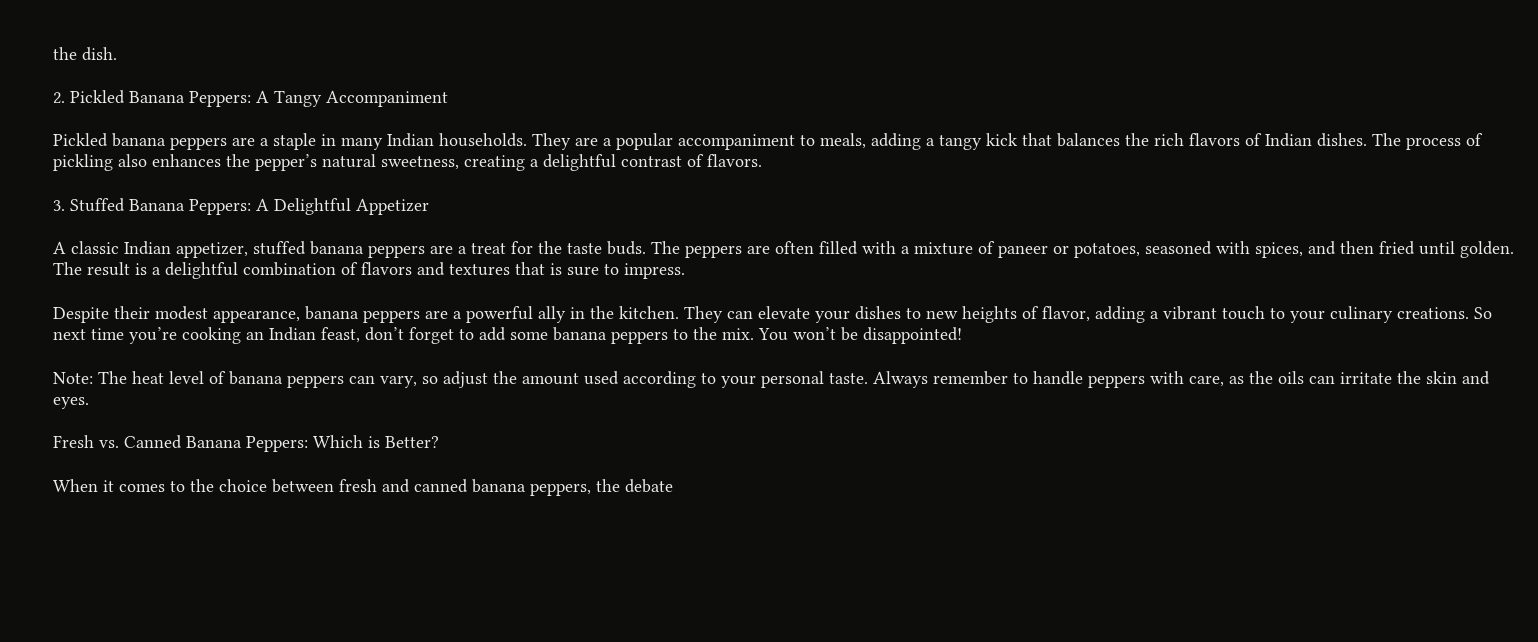the dish.

2. Pickled Banana Peppers: A Tangy Accompaniment

Pickled banana peppers are a staple in many Indian households. They are a popular accompaniment to meals, adding a tangy kick that balances the rich flavors of Indian dishes. The process of pickling also enhances the pepper’s natural sweetness, creating a delightful contrast of flavors.

3. Stuffed Banana Peppers: A Delightful Appetizer

A classic Indian appetizer, stuffed banana peppers are a treat for the taste buds. The peppers are often filled with a mixture of paneer or potatoes, seasoned with spices, and then fried until golden. The result is a delightful combination of flavors and textures that is sure to impress.

Despite their modest appearance, banana peppers are a powerful ally in the kitchen. They can elevate your dishes to new heights of flavor, adding a vibrant touch to your culinary creations. So next time you’re cooking an Indian feast, don’t forget to add some banana peppers to the mix. You won’t be disappointed!

Note: The heat level of banana peppers can vary, so adjust the amount used according to your personal taste. Always remember to handle peppers with care, as the oils can irritate the skin and eyes.

Fresh vs. Canned Banana Peppers: Which is Better?

When it comes to the choice between fresh and canned banana peppers, the debate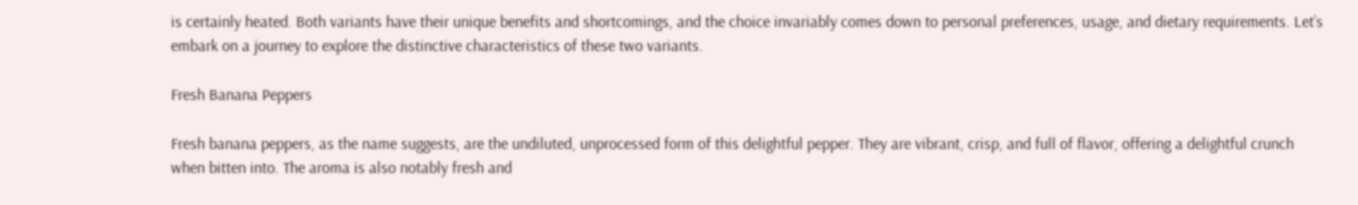is certainly heated. Both variants have their unique benefits and shortcomings, and the choice invariably comes down to personal preferences, usage, and dietary requirements. Let’s embark on a journey to explore the distinctive characteristics of these two variants.

Fresh Banana Peppers

Fresh banana peppers, as the name suggests, are the undiluted, unprocessed form of this delightful pepper. They are vibrant, crisp, and full of flavor, offering a delightful crunch when bitten into. The aroma is also notably fresh and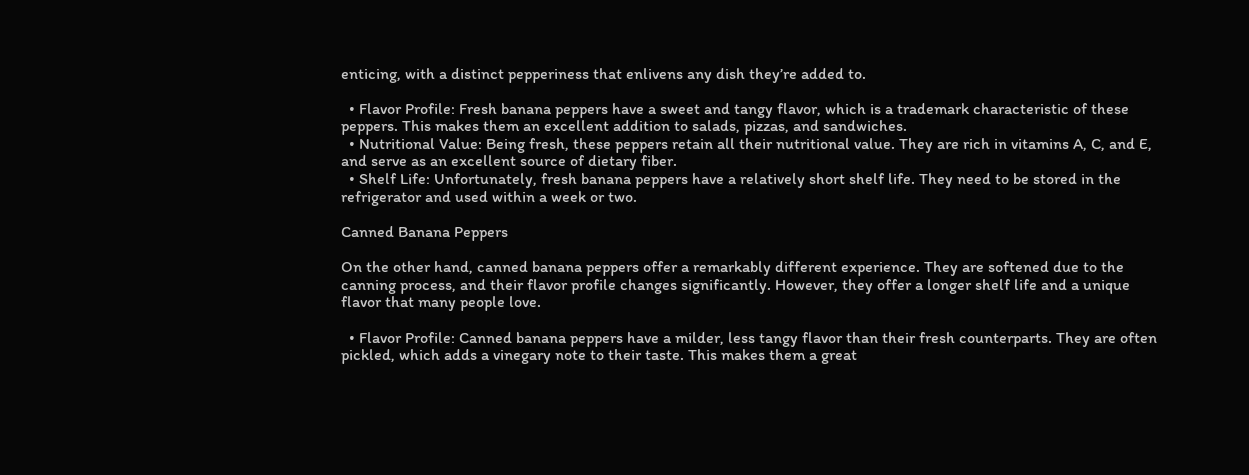enticing, with a distinct pepperiness that enlivens any dish they’re added to.

  • Flavor Profile: Fresh banana peppers have a sweet and tangy flavor, which is a trademark characteristic of these peppers. This makes them an excellent addition to salads, pizzas, and sandwiches.
  • Nutritional Value: Being fresh, these peppers retain all their nutritional value. They are rich in vitamins A, C, and E, and serve as an excellent source of dietary fiber.
  • Shelf Life: Unfortunately, fresh banana peppers have a relatively short shelf life. They need to be stored in the refrigerator and used within a week or two.

Canned Banana Peppers

On the other hand, canned banana peppers offer a remarkably different experience. They are softened due to the canning process, and their flavor profile changes significantly. However, they offer a longer shelf life and a unique flavor that many people love.

  • Flavor Profile: Canned banana peppers have a milder, less tangy flavor than their fresh counterparts. They are often pickled, which adds a vinegary note to their taste. This makes them a great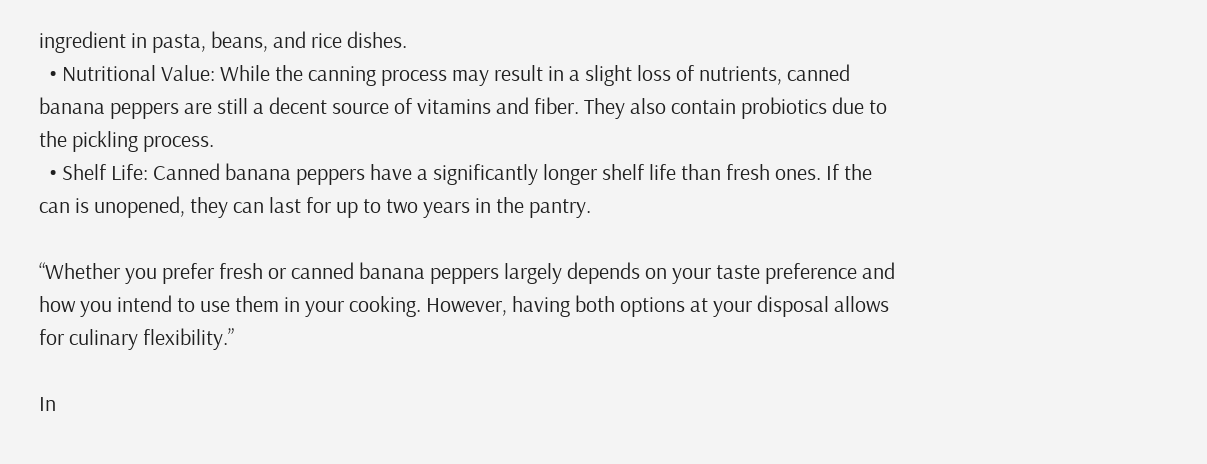ingredient in pasta, beans, and rice dishes.
  • Nutritional Value: While the canning process may result in a slight loss of nutrients, canned banana peppers are still a decent source of vitamins and fiber. They also contain probiotics due to the pickling process.
  • Shelf Life: Canned banana peppers have a significantly longer shelf life than fresh ones. If the can is unopened, they can last for up to two years in the pantry.

“Whether you prefer fresh or canned banana peppers largely depends on your taste preference and how you intend to use them in your cooking. However, having both options at your disposal allows for culinary flexibility.”

In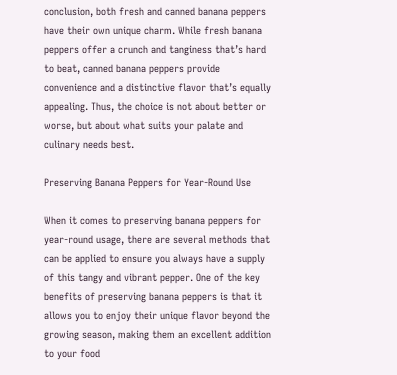conclusion, both fresh and canned banana peppers have their own unique charm. While fresh banana peppers offer a crunch and tanginess that’s hard to beat, canned banana peppers provide convenience and a distinctive flavor that’s equally appealing. Thus, the choice is not about better or worse, but about what suits your palate and culinary needs best.

Preserving Banana Peppers for Year-Round Use

When it comes to preserving banana peppers for year-round usage, there are several methods that can be applied to ensure you always have a supply of this tangy and vibrant pepper. One of the key benefits of preserving banana peppers is that it allows you to enjoy their unique flavor beyond the growing season, making them an excellent addition to your food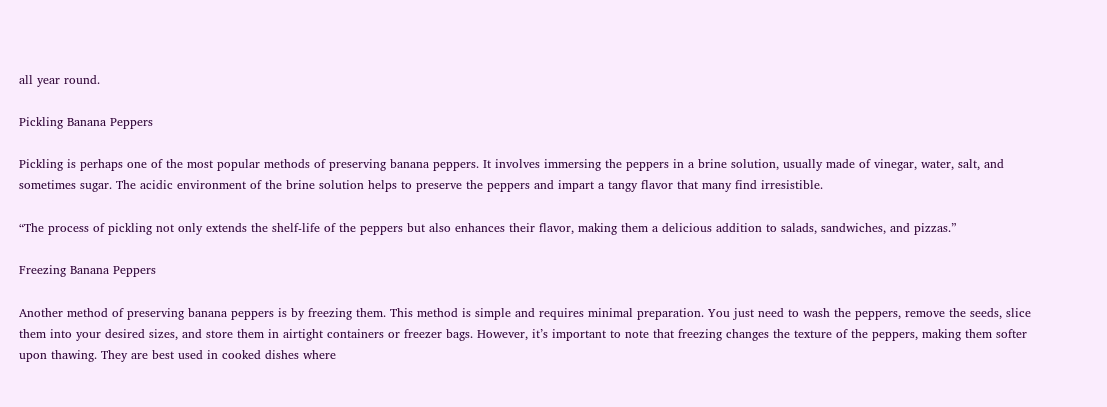all year round.

Pickling Banana Peppers

Pickling is perhaps one of the most popular methods of preserving banana peppers. It involves immersing the peppers in a brine solution, usually made of vinegar, water, salt, and sometimes sugar. The acidic environment of the brine solution helps to preserve the peppers and impart a tangy flavor that many find irresistible.

“The process of pickling not only extends the shelf-life of the peppers but also enhances their flavor, making them a delicious addition to salads, sandwiches, and pizzas.”

Freezing Banana Peppers

Another method of preserving banana peppers is by freezing them. This method is simple and requires minimal preparation. You just need to wash the peppers, remove the seeds, slice them into your desired sizes, and store them in airtight containers or freezer bags. However, it’s important to note that freezing changes the texture of the peppers, making them softer upon thawing. They are best used in cooked dishes where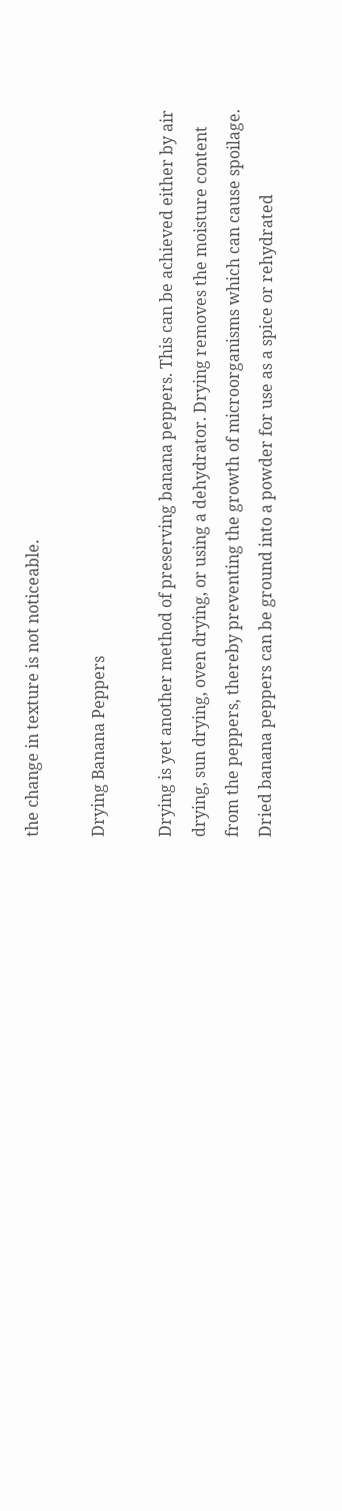the change in texture is not noticeable.

Drying Banana Peppers

Drying is yet another method of preserving banana peppers. This can be achieved either by air drying, sun drying, oven drying, or using a dehydrator. Drying removes the moisture content from the peppers, thereby preventing the growth of microorganisms which can cause spoilage. Dried banana peppers can be ground into a powder for use as a spice or rehydrated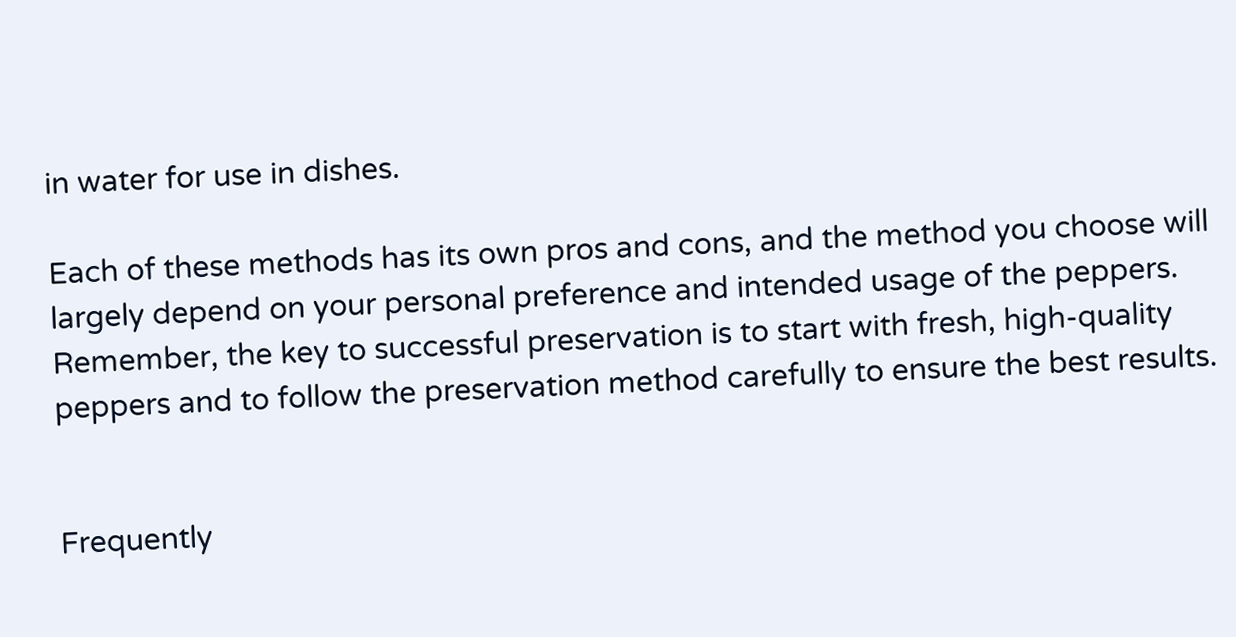in water for use in dishes.

Each of these methods has its own pros and cons, and the method you choose will largely depend on your personal preference and intended usage of the peppers. Remember, the key to successful preservation is to start with fresh, high-quality peppers and to follow the preservation method carefully to ensure the best results.


Frequently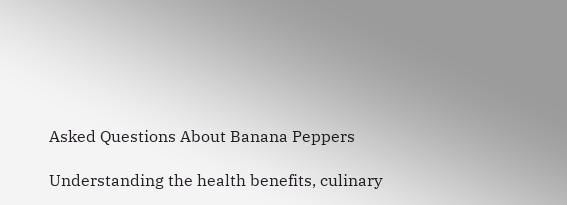Asked Questions About Banana Peppers

Understanding the health benefits, culinary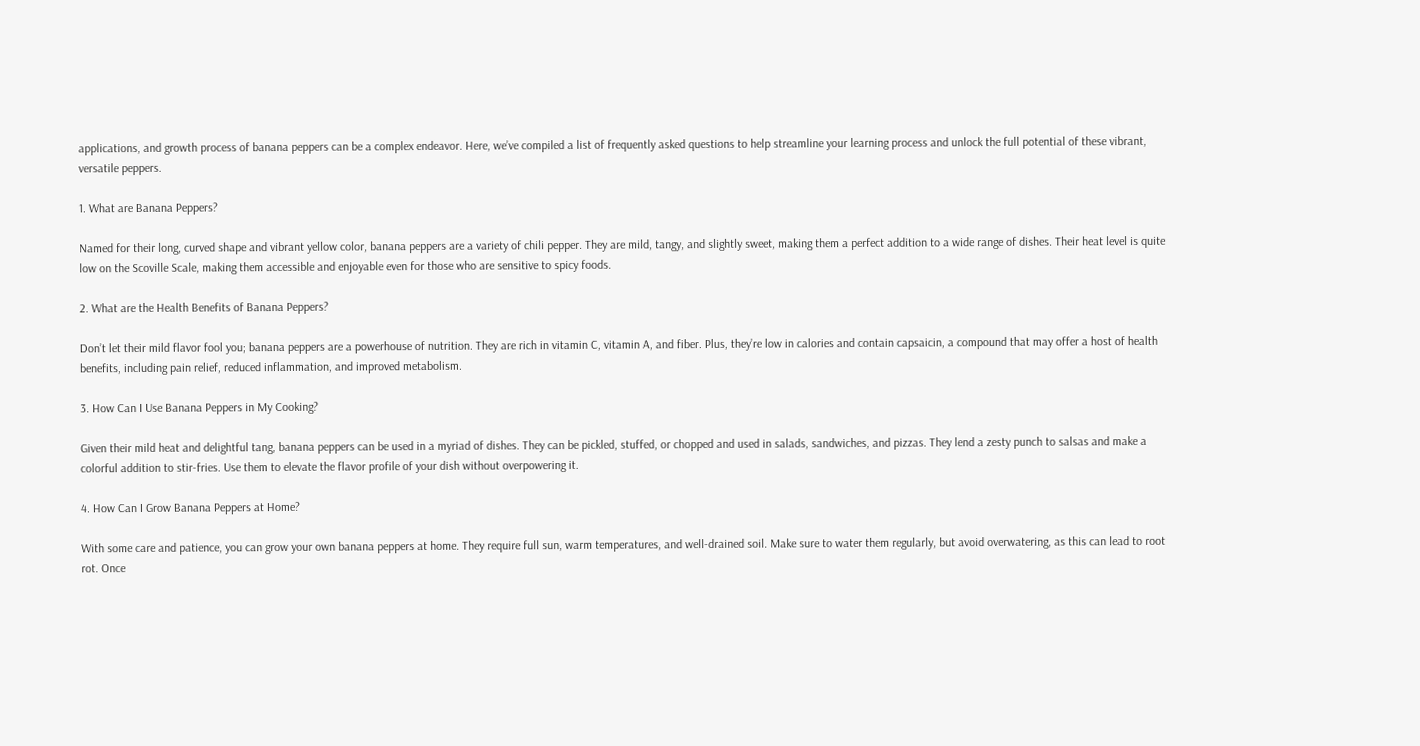applications, and growth process of banana peppers can be a complex endeavor. Here, we’ve compiled a list of frequently asked questions to help streamline your learning process and unlock the full potential of these vibrant, versatile peppers.

1. What are Banana Peppers?

Named for their long, curved shape and vibrant yellow color, banana peppers are a variety of chili pepper. They are mild, tangy, and slightly sweet, making them a perfect addition to a wide range of dishes. Their heat level is quite low on the Scoville Scale, making them accessible and enjoyable even for those who are sensitive to spicy foods.

2. What are the Health Benefits of Banana Peppers?

Don’t let their mild flavor fool you; banana peppers are a powerhouse of nutrition. They are rich in vitamin C, vitamin A, and fiber. Plus, they’re low in calories and contain capsaicin, a compound that may offer a host of health benefits, including pain relief, reduced inflammation, and improved metabolism.

3. How Can I Use Banana Peppers in My Cooking?

Given their mild heat and delightful tang, banana peppers can be used in a myriad of dishes. They can be pickled, stuffed, or chopped and used in salads, sandwiches, and pizzas. They lend a zesty punch to salsas and make a colorful addition to stir-fries. Use them to elevate the flavor profile of your dish without overpowering it.

4. How Can I Grow Banana Peppers at Home?

With some care and patience, you can grow your own banana peppers at home. They require full sun, warm temperatures, and well-drained soil. Make sure to water them regularly, but avoid overwatering, as this can lead to root rot. Once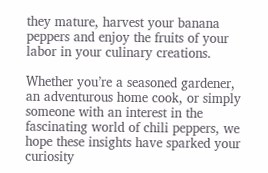they mature, harvest your banana peppers and enjoy the fruits of your labor in your culinary creations.

Whether you’re a seasoned gardener, an adventurous home cook, or simply someone with an interest in the fascinating world of chili peppers, we hope these insights have sparked your curiosity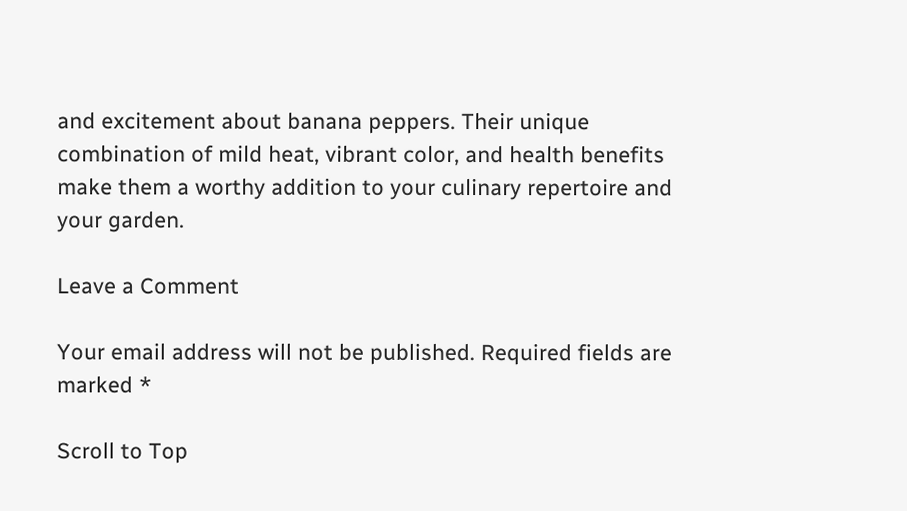and excitement about banana peppers. Their unique combination of mild heat, vibrant color, and health benefits make them a worthy addition to your culinary repertoire and your garden.

Leave a Comment

Your email address will not be published. Required fields are marked *

Scroll to Top